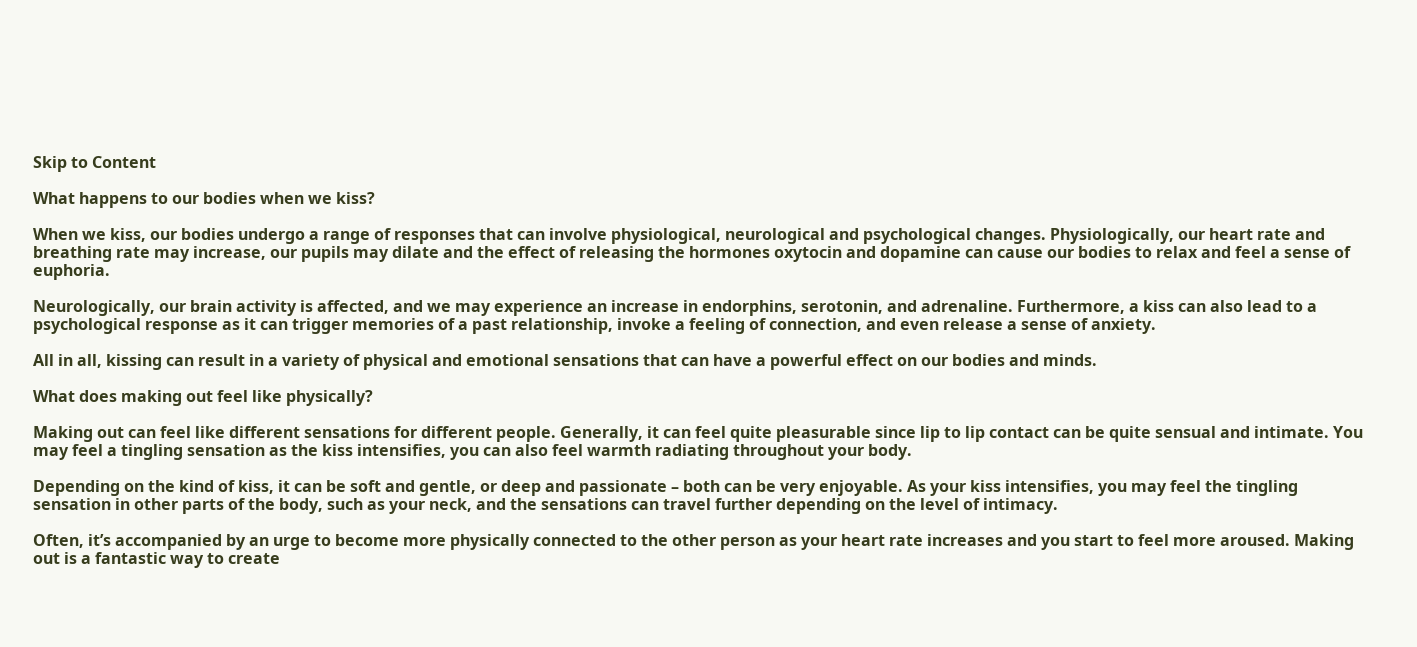Skip to Content

What happens to our bodies when we kiss?

When we kiss, our bodies undergo a range of responses that can involve physiological, neurological and psychological changes. Physiologically, our heart rate and breathing rate may increase, our pupils may dilate and the effect of releasing the hormones oxytocin and dopamine can cause our bodies to relax and feel a sense of euphoria.

Neurologically, our brain activity is affected, and we may experience an increase in endorphins, serotonin, and adrenaline. Furthermore, a kiss can also lead to a psychological response as it can trigger memories of a past relationship, invoke a feeling of connection, and even release a sense of anxiety.

All in all, kissing can result in a variety of physical and emotional sensations that can have a powerful effect on our bodies and minds.

What does making out feel like physically?

Making out can feel like different sensations for different people. Generally, it can feel quite pleasurable since lip to lip contact can be quite sensual and intimate. You may feel a tingling sensation as the kiss intensifies, you can also feel warmth radiating throughout your body.

Depending on the kind of kiss, it can be soft and gentle, or deep and passionate – both can be very enjoyable. As your kiss intensifies, you may feel the tingling sensation in other parts of the body, such as your neck, and the sensations can travel further depending on the level of intimacy.

Often, it’s accompanied by an urge to become more physically connected to the other person as your heart rate increases and you start to feel more aroused. Making out is a fantastic way to create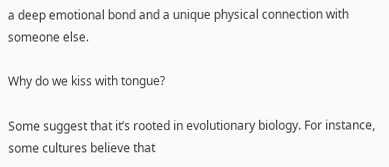a deep emotional bond and a unique physical connection with someone else.

Why do we kiss with tongue?

Some suggest that it’s rooted in evolutionary biology. For instance, some cultures believe that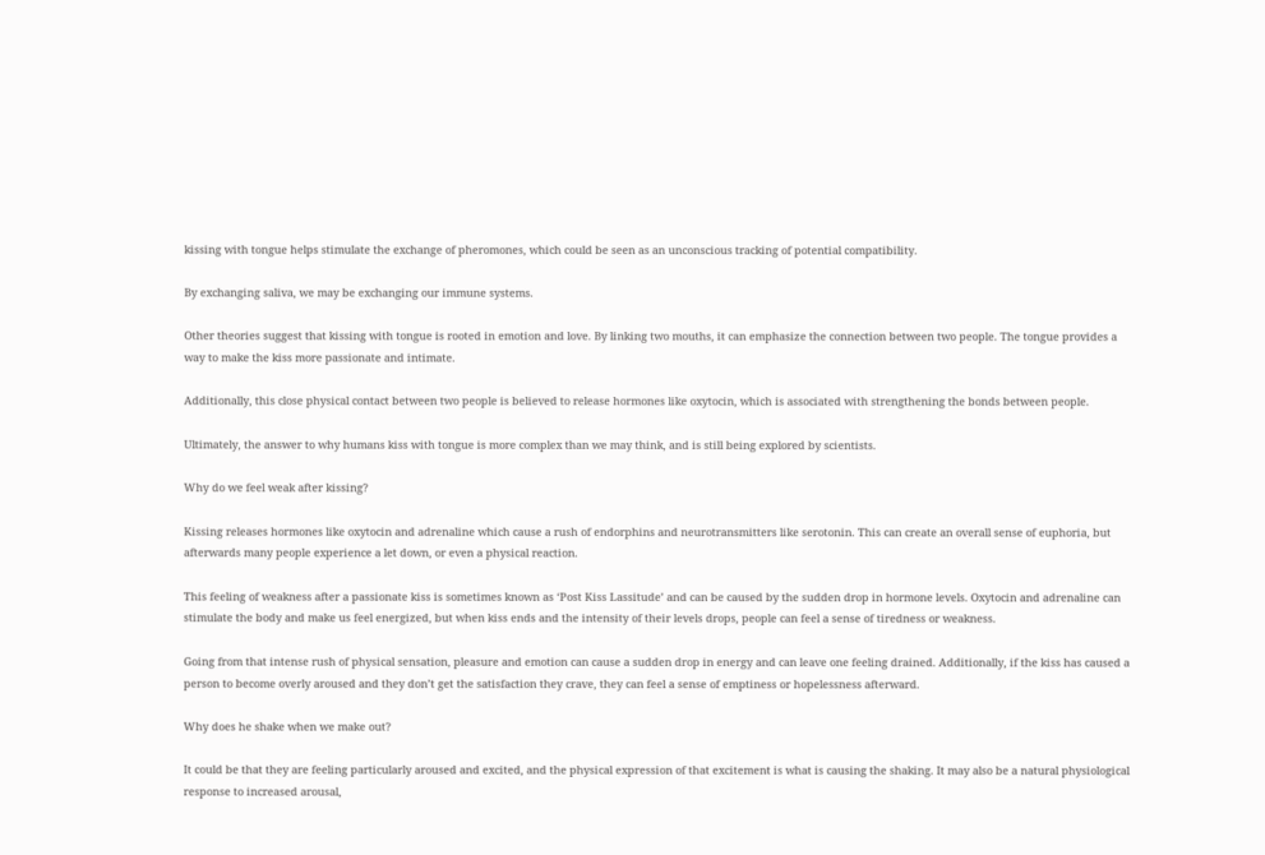kissing with tongue helps stimulate the exchange of pheromones, which could be seen as an unconscious tracking of potential compatibility.

By exchanging saliva, we may be exchanging our immune systems.

Other theories suggest that kissing with tongue is rooted in emotion and love. By linking two mouths, it can emphasize the connection between two people. The tongue provides a way to make the kiss more passionate and intimate.

Additionally, this close physical contact between two people is believed to release hormones like oxytocin, which is associated with strengthening the bonds between people.

Ultimately, the answer to why humans kiss with tongue is more complex than we may think, and is still being explored by scientists.

Why do we feel weak after kissing?

Kissing releases hormones like oxytocin and adrenaline which cause a rush of endorphins and neurotransmitters like serotonin. This can create an overall sense of euphoria, but afterwards many people experience a let down, or even a physical reaction.

This feeling of weakness after a passionate kiss is sometimes known as ‘Post Kiss Lassitude’ and can be caused by the sudden drop in hormone levels. Oxytocin and adrenaline can stimulate the body and make us feel energized, but when kiss ends and the intensity of their levels drops, people can feel a sense of tiredness or weakness.

Going from that intense rush of physical sensation, pleasure and emotion can cause a sudden drop in energy and can leave one feeling drained. Additionally, if the kiss has caused a person to become overly aroused and they don’t get the satisfaction they crave, they can feel a sense of emptiness or hopelessness afterward.

Why does he shake when we make out?

It could be that they are feeling particularly aroused and excited, and the physical expression of that excitement is what is causing the shaking. It may also be a natural physiological response to increased arousal,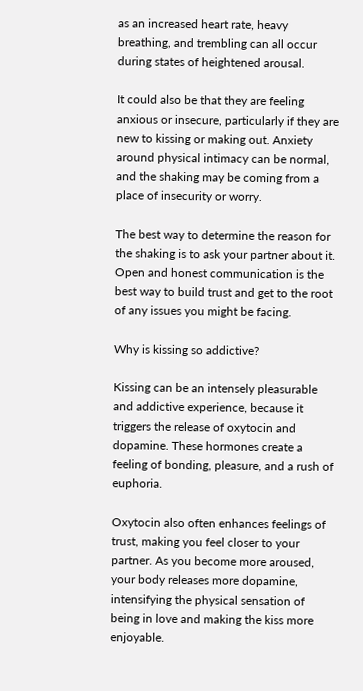as an increased heart rate, heavy breathing, and trembling can all occur during states of heightened arousal.

It could also be that they are feeling anxious or insecure, particularly if they are new to kissing or making out. Anxiety around physical intimacy can be normal, and the shaking may be coming from a place of insecurity or worry.

The best way to determine the reason for the shaking is to ask your partner about it. Open and honest communication is the best way to build trust and get to the root of any issues you might be facing.

Why is kissing so addictive?

Kissing can be an intensely pleasurable and addictive experience, because it triggers the release of oxytocin and dopamine. These hormones create a feeling of bonding, pleasure, and a rush of euphoria.

Oxytocin also often enhances feelings of trust, making you feel closer to your partner. As you become more aroused, your body releases more dopamine, intensifying the physical sensation of being in love and making the kiss more enjoyable.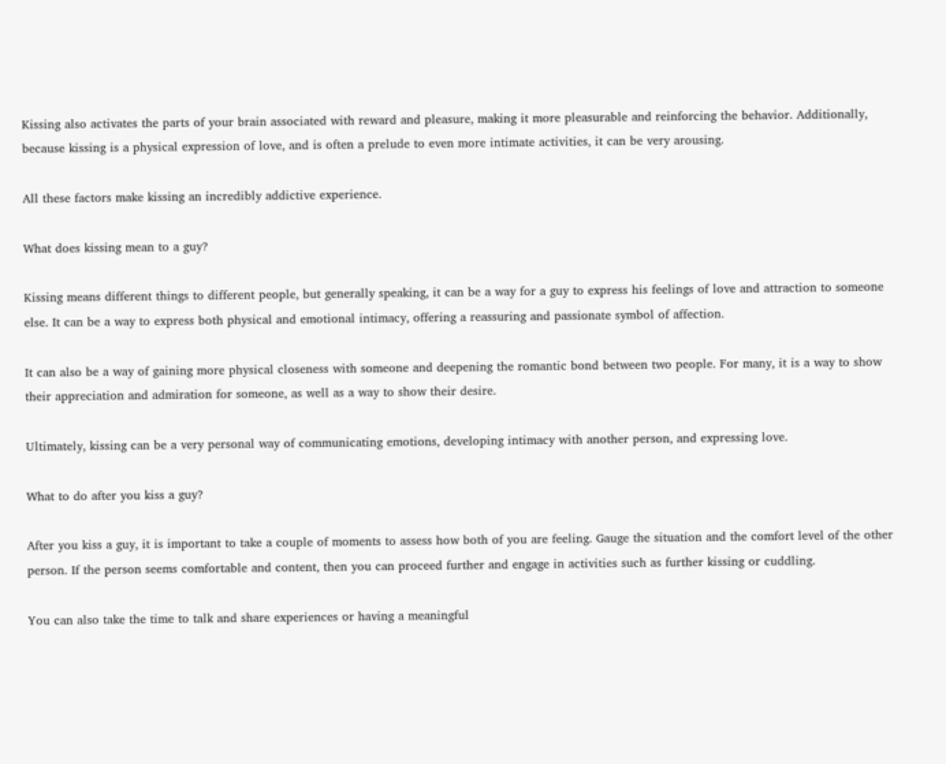Kissing also activates the parts of your brain associated with reward and pleasure, making it more pleasurable and reinforcing the behavior. Additionally, because kissing is a physical expression of love, and is often a prelude to even more intimate activities, it can be very arousing.

All these factors make kissing an incredibly addictive experience.

What does kissing mean to a guy?

Kissing means different things to different people, but generally speaking, it can be a way for a guy to express his feelings of love and attraction to someone else. It can be a way to express both physical and emotional intimacy, offering a reassuring and passionate symbol of affection.

It can also be a way of gaining more physical closeness with someone and deepening the romantic bond between two people. For many, it is a way to show their appreciation and admiration for someone, as well as a way to show their desire.

Ultimately, kissing can be a very personal way of communicating emotions, developing intimacy with another person, and expressing love.

What to do after you kiss a guy?

After you kiss a guy, it is important to take a couple of moments to assess how both of you are feeling. Gauge the situation and the comfort level of the other person. If the person seems comfortable and content, then you can proceed further and engage in activities such as further kissing or cuddling.

You can also take the time to talk and share experiences or having a meaningful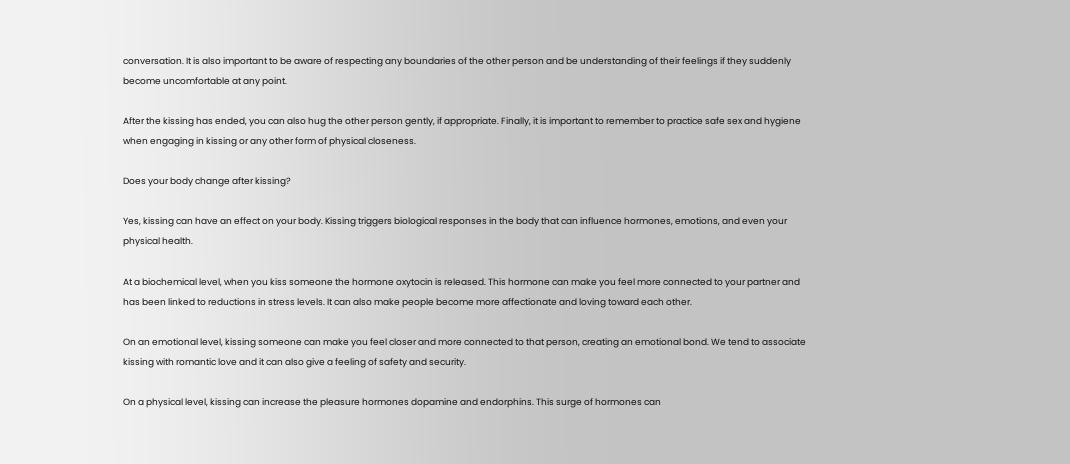conversation. It is also important to be aware of respecting any boundaries of the other person and be understanding of their feelings if they suddenly become uncomfortable at any point.

After the kissing has ended, you can also hug the other person gently, if appropriate. Finally, it is important to remember to practice safe sex and hygiene when engaging in kissing or any other form of physical closeness.

Does your body change after kissing?

Yes, kissing can have an effect on your body. Kissing triggers biological responses in the body that can influence hormones, emotions, and even your physical health.

At a biochemical level, when you kiss someone the hormone oxytocin is released. This hormone can make you feel more connected to your partner and has been linked to reductions in stress levels. It can also make people become more affectionate and loving toward each other.

On an emotional level, kissing someone can make you feel closer and more connected to that person, creating an emotional bond. We tend to associate kissing with romantic love and it can also give a feeling of safety and security.

On a physical level, kissing can increase the pleasure hormones dopamine and endorphins. This surge of hormones can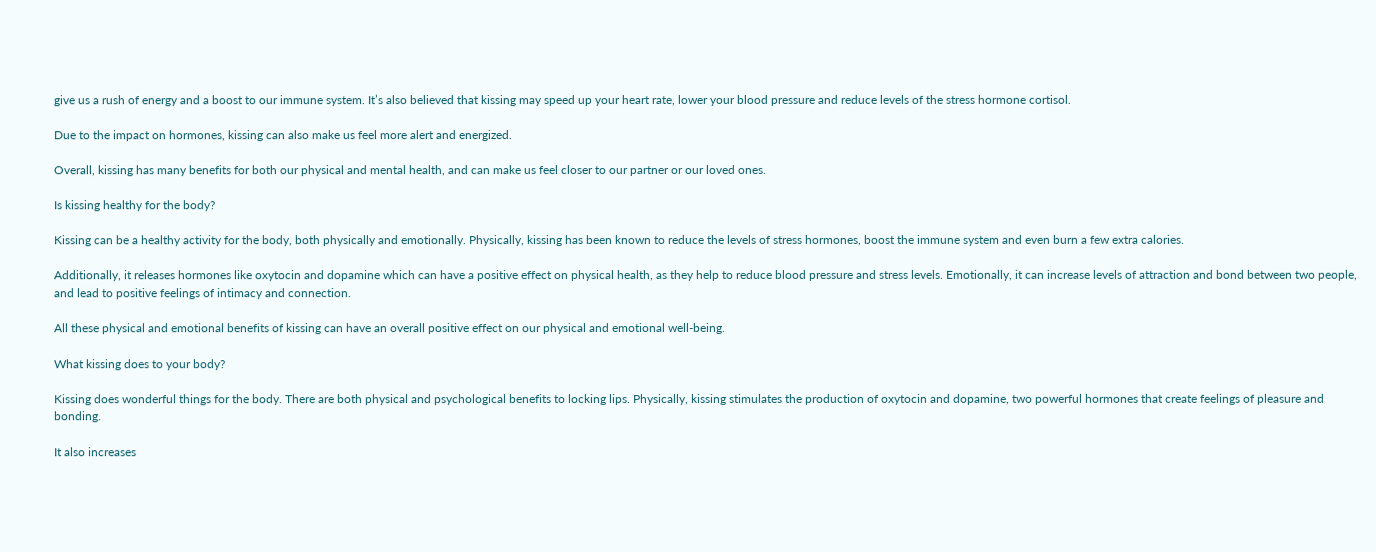give us a rush of energy and a boost to our immune system. It’s also believed that kissing may speed up your heart rate, lower your blood pressure and reduce levels of the stress hormone cortisol.

Due to the impact on hormones, kissing can also make us feel more alert and energized.

Overall, kissing has many benefits for both our physical and mental health, and can make us feel closer to our partner or our loved ones.

Is kissing healthy for the body?

Kissing can be a healthy activity for the body, both physically and emotionally. Physically, kissing has been known to reduce the levels of stress hormones, boost the immune system and even burn a few extra calories.

Additionally, it releases hormones like oxytocin and dopamine which can have a positive effect on physical health, as they help to reduce blood pressure and stress levels. Emotionally, it can increase levels of attraction and bond between two people, and lead to positive feelings of intimacy and connection.

All these physical and emotional benefits of kissing can have an overall positive effect on our physical and emotional well-being.

What kissing does to your body?

Kissing does wonderful things for the body. There are both physical and psychological benefits to locking lips. Physically, kissing stimulates the production of oxytocin and dopamine, two powerful hormones that create feelings of pleasure and bonding.

It also increases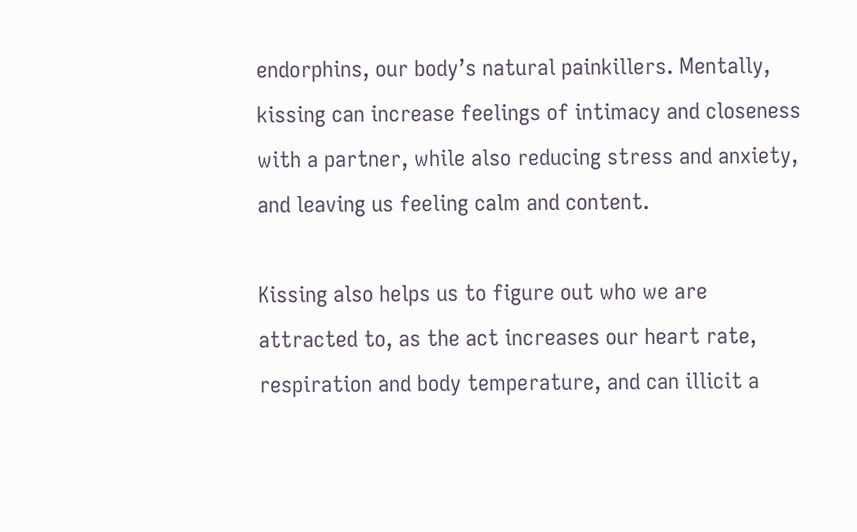endorphins, our body’s natural painkillers. Mentally, kissing can increase feelings of intimacy and closeness with a partner, while also reducing stress and anxiety, and leaving us feeling calm and content.

Kissing also helps us to figure out who we are attracted to, as the act increases our heart rate, respiration and body temperature, and can illicit a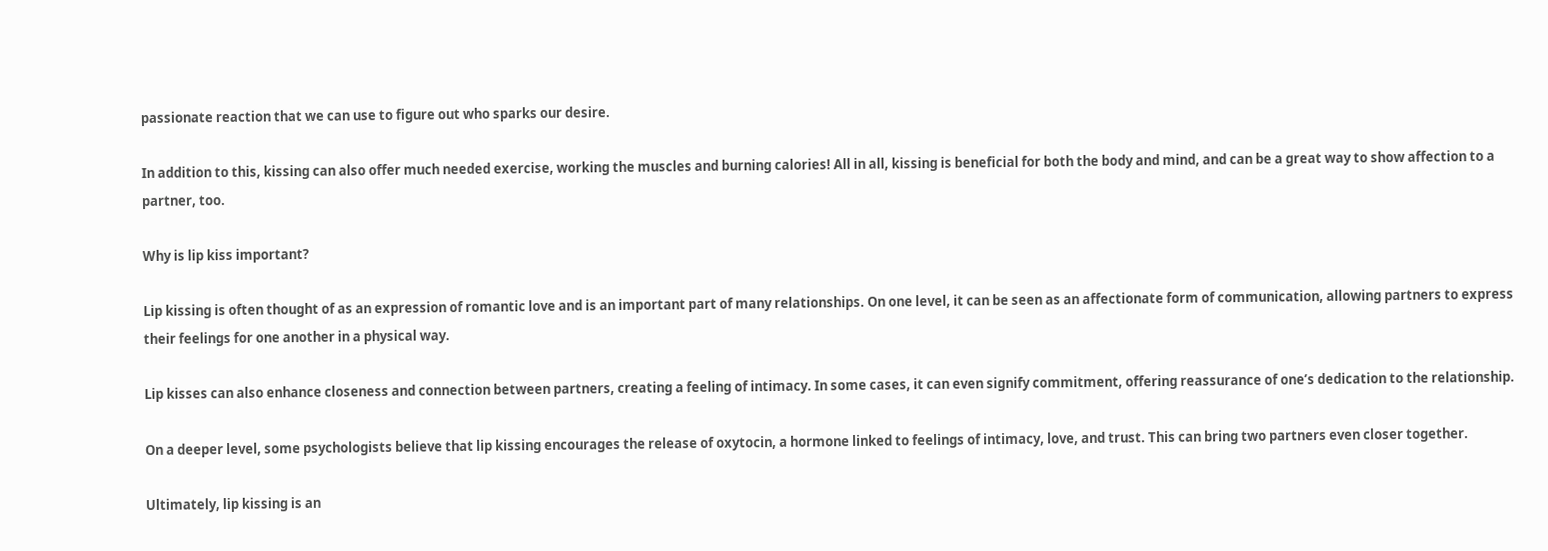passionate reaction that we can use to figure out who sparks our desire.

In addition to this, kissing can also offer much needed exercise, working the muscles and burning calories! All in all, kissing is beneficial for both the body and mind, and can be a great way to show affection to a partner, too.

Why is lip kiss important?

Lip kissing is often thought of as an expression of romantic love and is an important part of many relationships. On one level, it can be seen as an affectionate form of communication, allowing partners to express their feelings for one another in a physical way.

Lip kisses can also enhance closeness and connection between partners, creating a feeling of intimacy. In some cases, it can even signify commitment, offering reassurance of one’s dedication to the relationship.

On a deeper level, some psychologists believe that lip kissing encourages the release of oxytocin, a hormone linked to feelings of intimacy, love, and trust. This can bring two partners even closer together.

Ultimately, lip kissing is an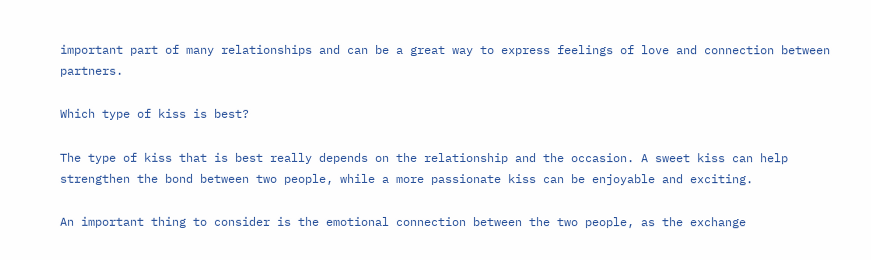important part of many relationships and can be a great way to express feelings of love and connection between partners.

Which type of kiss is best?

The type of kiss that is best really depends on the relationship and the occasion. A sweet kiss can help strengthen the bond between two people, while a more passionate kiss can be enjoyable and exciting.

An important thing to consider is the emotional connection between the two people, as the exchange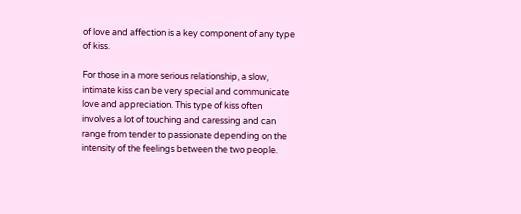of love and affection is a key component of any type of kiss.

For those in a more serious relationship, a slow, intimate kiss can be very special and communicate love and appreciation. This type of kiss often involves a lot of touching and caressing and can range from tender to passionate depending on the intensity of the feelings between the two people.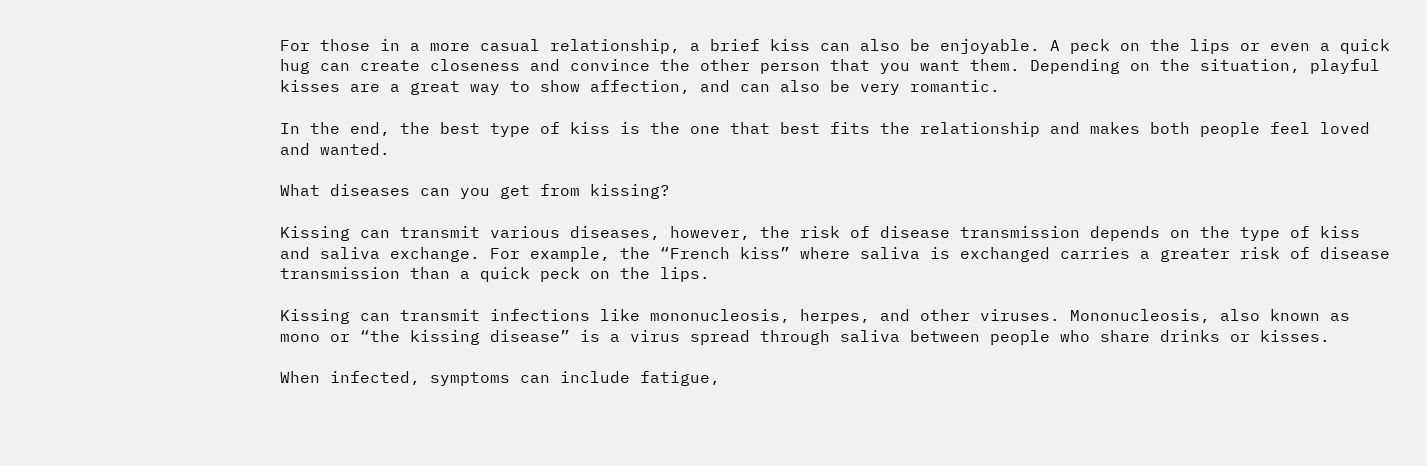For those in a more casual relationship, a brief kiss can also be enjoyable. A peck on the lips or even a quick hug can create closeness and convince the other person that you want them. Depending on the situation, playful kisses are a great way to show affection, and can also be very romantic.

In the end, the best type of kiss is the one that best fits the relationship and makes both people feel loved and wanted.

What diseases can you get from kissing?

Kissing can transmit various diseases, however, the risk of disease transmission depends on the type of kiss and saliva exchange. For example, the “French kiss” where saliva is exchanged carries a greater risk of disease transmission than a quick peck on the lips.

Kissing can transmit infections like mononucleosis, herpes, and other viruses. Mononucleosis, also known as mono or “the kissing disease” is a virus spread through saliva between people who share drinks or kisses.

When infected, symptoms can include fatigue,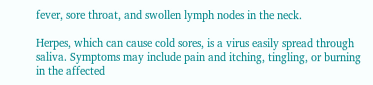fever, sore throat, and swollen lymph nodes in the neck.

Herpes, which can cause cold sores, is a virus easily spread through saliva. Symptoms may include pain and itching, tingling, or burning in the affected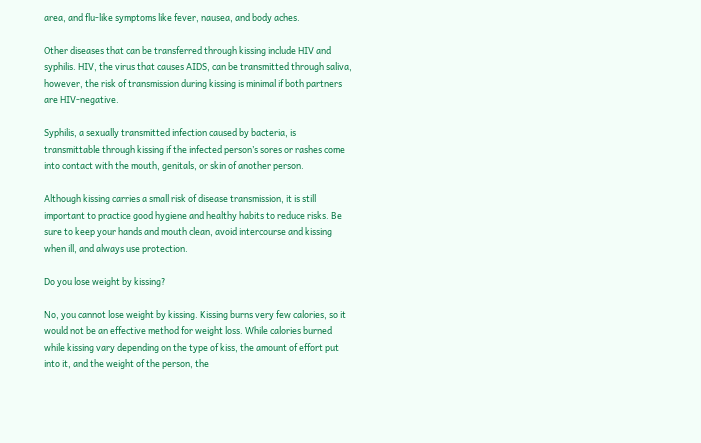area, and flu-like symptoms like fever, nausea, and body aches.

Other diseases that can be transferred through kissing include HIV and syphilis. HIV, the virus that causes AIDS, can be transmitted through saliva, however, the risk of transmission during kissing is minimal if both partners are HIV-negative.

Syphilis, a sexually transmitted infection caused by bacteria, is transmittable through kissing if the infected person’s sores or rashes come into contact with the mouth, genitals, or skin of another person.

Although kissing carries a small risk of disease transmission, it is still important to practice good hygiene and healthy habits to reduce risks. Be sure to keep your hands and mouth clean, avoid intercourse and kissing when ill, and always use protection.

Do you lose weight by kissing?

No, you cannot lose weight by kissing. Kissing burns very few calories, so it would not be an effective method for weight loss. While calories burned while kissing vary depending on the type of kiss, the amount of effort put into it, and the weight of the person, the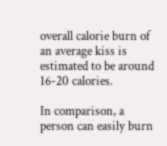overall calorie burn of an average kiss is estimated to be around 16-20 calories.

In comparison, a person can easily burn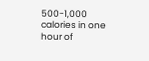500-1,000 calories in one hour of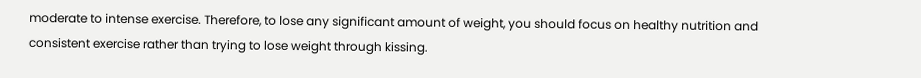moderate to intense exercise. Therefore, to lose any significant amount of weight, you should focus on healthy nutrition and consistent exercise rather than trying to lose weight through kissing.